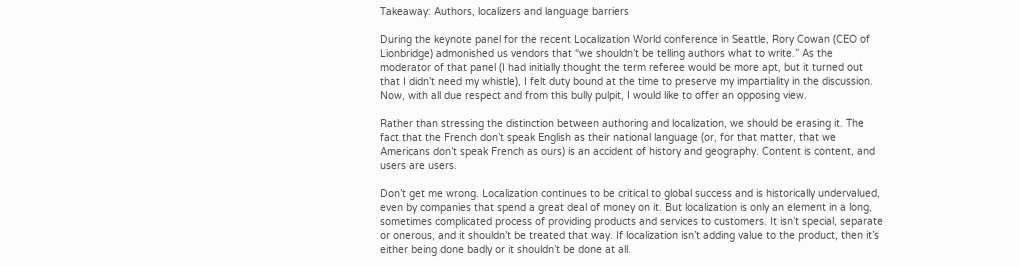Takeaway: Authors, localizers and language barriers

During the keynote panel for the recent Localization World conference in Seattle, Rory Cowan (CEO of Lionbridge) admonished us vendors that “we shouldn’t be telling authors what to write.” As the moderator of that panel (I had initially thought the term referee would be more apt, but it turned out that I didn’t need my whistle), I felt duty bound at the time to preserve my impartiality in the discussion. Now, with all due respect and from this bully pulpit, I would like to offer an opposing view.

Rather than stressing the distinction between authoring and localization, we should be erasing it. The fact that the French don’t speak English as their national language (or, for that matter, that we Americans don’t speak French as ours) is an accident of history and geography. Content is content, and users are users.

Don’t get me wrong. Localization continues to be critical to global success and is historically undervalued, even by companies that spend a great deal of money on it. But localization is only an element in a long, sometimes complicated process of providing products and services to customers. It isn’t special, separate or onerous, and it shouldn’t be treated that way. If localization isn’t adding value to the product, then it’s either being done badly or it shouldn’t be done at all.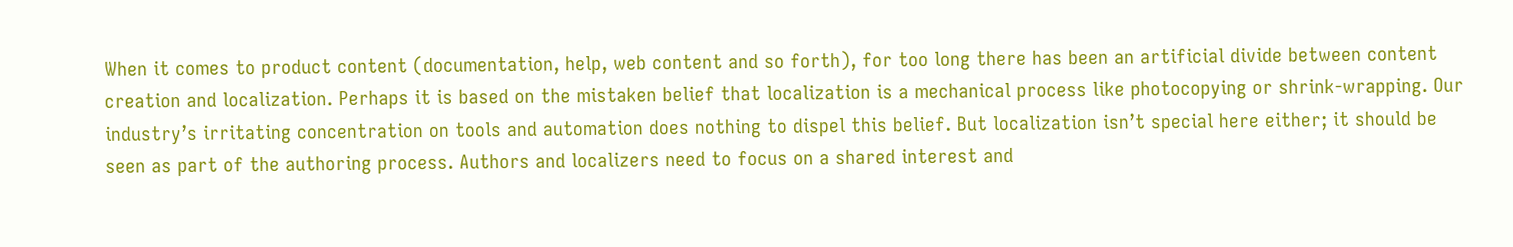When it comes to product content (documentation, help, web content and so forth), for too long there has been an artificial divide between content creation and localization. Perhaps it is based on the mistaken belief that localization is a mechanical process like photocopying or shrink-wrapping. Our industry’s irritating concentration on tools and automation does nothing to dispel this belief. But localization isn’t special here either; it should be seen as part of the authoring process. Authors and localizers need to focus on a shared interest and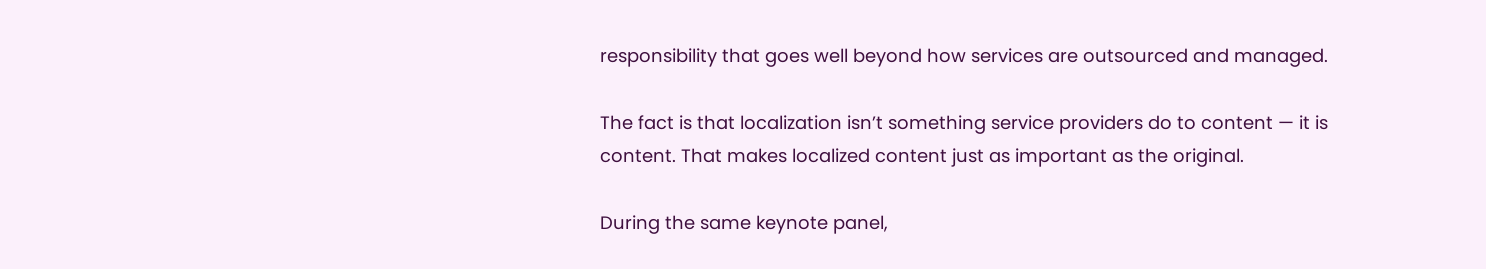responsibility that goes well beyond how services are outsourced and managed.

The fact is that localization isn’t something service providers do to content — it is content. That makes localized content just as important as the original.

During the same keynote panel,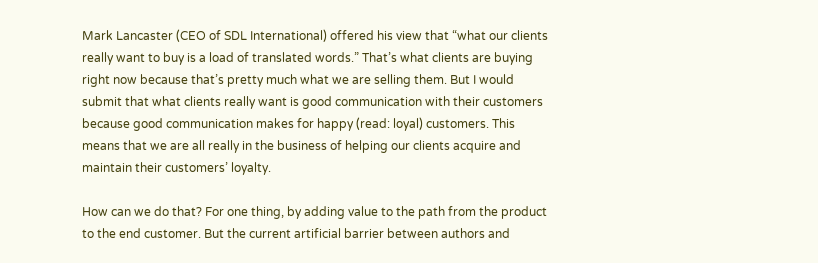Mark Lancaster (CEO of SDL International) offered his view that “what our clients really want to buy is a load of translated words.” That’s what clients are buying right now because that’s pretty much what we are selling them. But I would submit that what clients really want is good communication with their customers because good communication makes for happy (read: loyal) customers. This means that we are all really in the business of helping our clients acquire and maintain their customers’ loyalty.

How can we do that? For one thing, by adding value to the path from the product to the end customer. But the current artificial barrier between authors and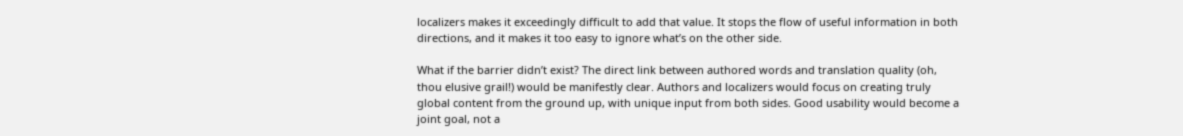localizers makes it exceedingly difficult to add that value. It stops the flow of useful information in both directions, and it makes it too easy to ignore what’s on the other side.

What if the barrier didn’t exist? The direct link between authored words and translation quality (oh, thou elusive grail!) would be manifestly clear. Authors and localizers would focus on creating truly global content from the ground up, with unique input from both sides. Good usability would become a joint goal, not a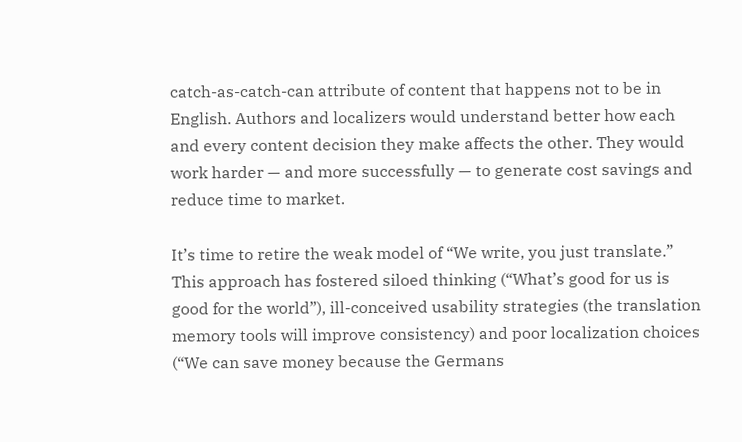catch-as-catch-can attribute of content that happens not to be in English. Authors and localizers would understand better how each and every content decision they make affects the other. They would work harder — and more successfully — to generate cost savings and reduce time to market.

It’s time to retire the weak model of “We write, you just translate.” This approach has fostered siloed thinking (“What’s good for us is good for the world”), ill-conceived usability strategies (the translation memory tools will improve consistency) and poor localization choices (“We can save money because the Germans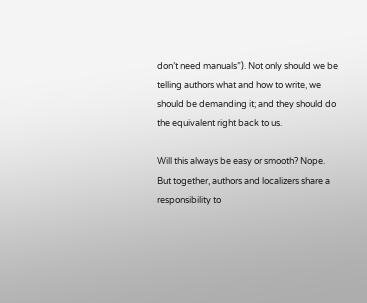don’t need manuals”). Not only should we be telling authors what and how to write, we should be demanding it; and they should do the equivalent right back to us.

Will this always be easy or smooth? Nope. But together, authors and localizers share a responsibility to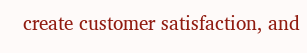create customer satisfaction, and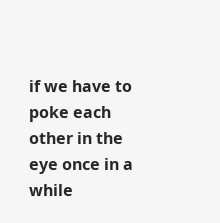if we have to poke each other in the eye once in a while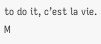to do it, c’est la vie. M